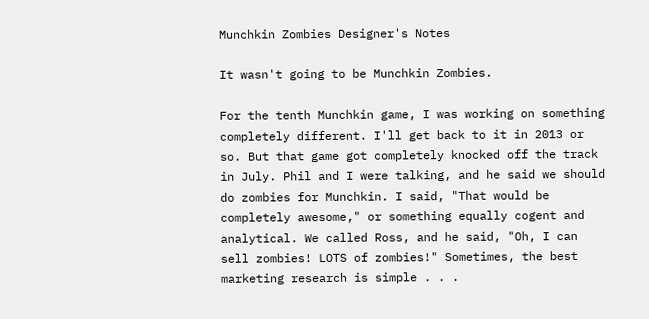Munchkin Zombies Designer's Notes

It wasn't going to be Munchkin Zombies.

For the tenth Munchkin game, I was working on something completely different. I'll get back to it in 2013 or so. But that game got completely knocked off the track in July. Phil and I were talking, and he said we should do zombies for Munchkin. I said, "That would be completely awesome," or something equally cogent and analytical. We called Ross, and he said, "Oh, I can sell zombies! LOTS of zombies!" Sometimes, the best marketing research is simple . . .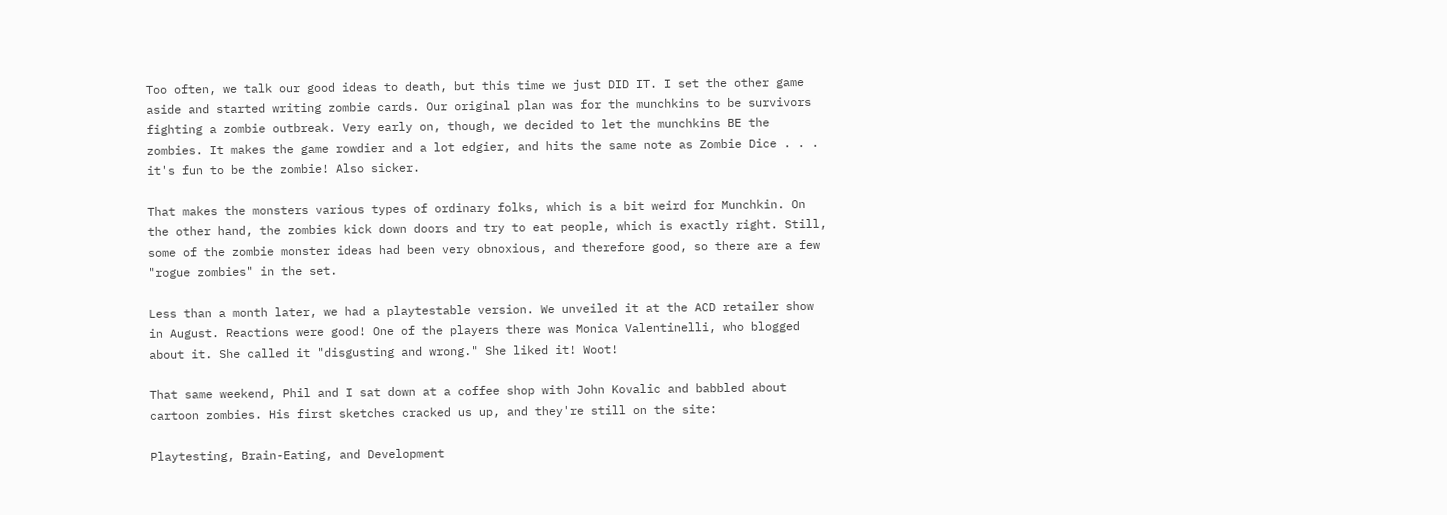Too often, we talk our good ideas to death, but this time we just DID IT. I set the other game aside and started writing zombie cards. Our original plan was for the munchkins to be survivors fighting a zombie outbreak. Very early on, though, we decided to let the munchkins BE the zombies. It makes the game rowdier and a lot edgier, and hits the same note as Zombie Dice . . . it's fun to be the zombie! Also sicker.

That makes the monsters various types of ordinary folks, which is a bit weird for Munchkin. On the other hand, the zombies kick down doors and try to eat people, which is exactly right. Still, some of the zombie monster ideas had been very obnoxious, and therefore good, so there are a few "rogue zombies" in the set.

Less than a month later, we had a playtestable version. We unveiled it at the ACD retailer show in August. Reactions were good! One of the players there was Monica Valentinelli, who blogged about it. She called it "disgusting and wrong." She liked it! Woot!

That same weekend, Phil and I sat down at a coffee shop with John Kovalic and babbled about cartoon zombies. His first sketches cracked us up, and they're still on the site:

Playtesting, Brain-Eating, and Development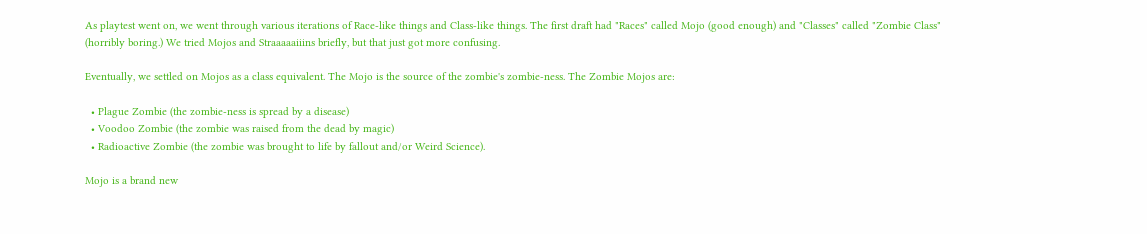As playtest went on, we went through various iterations of Race-like things and Class-like things. The first draft had "Races" called Mojo (good enough) and "Classes" called "Zombie Class" (horribly boring.) We tried Mojos and Straaaaaiiins briefly, but that just got more confusing.

Eventually, we settled on Mojos as a class equivalent. The Mojo is the source of the zombie's zombie-ness. The Zombie Mojos are:

  • Plague Zombie (the zombie-ness is spread by a disease)
  • Voodoo Zombie (the zombie was raised from the dead by magic)
  • Radioactive Zombie (the zombie was brought to life by fallout and/or Weird Science).

Mojo is a brand new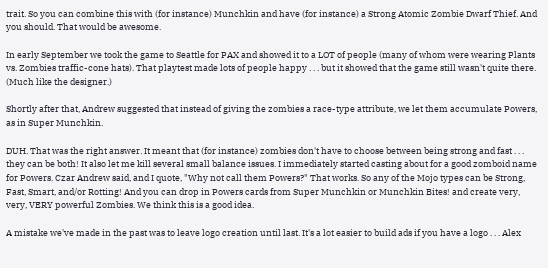trait. So you can combine this with (for instance) Munchkin and have (for instance) a Strong Atomic Zombie Dwarf Thief. And you should. That would be awesome.

In early September we took the game to Seattle for PAX and showed it to a LOT of people (many of whom were wearing Plants vs. Zombies traffic-cone hats). That playtest made lots of people happy . . . but it showed that the game still wasn't quite there. (Much like the designer.)

Shortly after that, Andrew suggested that instead of giving the zombies a race-type attribute, we let them accumulate Powers, as in Super Munchkin.

DUH. That was the right answer. It meant that (for instance) zombies don't have to choose between being strong and fast . . . they can be both! It also let me kill several small balance issues. I immediately started casting about for a good zomboid name for Powers. Czar Andrew said, and I quote, "Why not call them Powers?" That works. So any of the Mojo types can be Strong, Fast, Smart, and/or Rotting! And you can drop in Powers cards from Super Munchkin or Munchkin Bites! and create very, very, VERY powerful Zombies. We think this is a good idea.

A mistake we've made in the past was to leave logo creation until last. It's a lot easier to build ads if you have a logo . . . Alex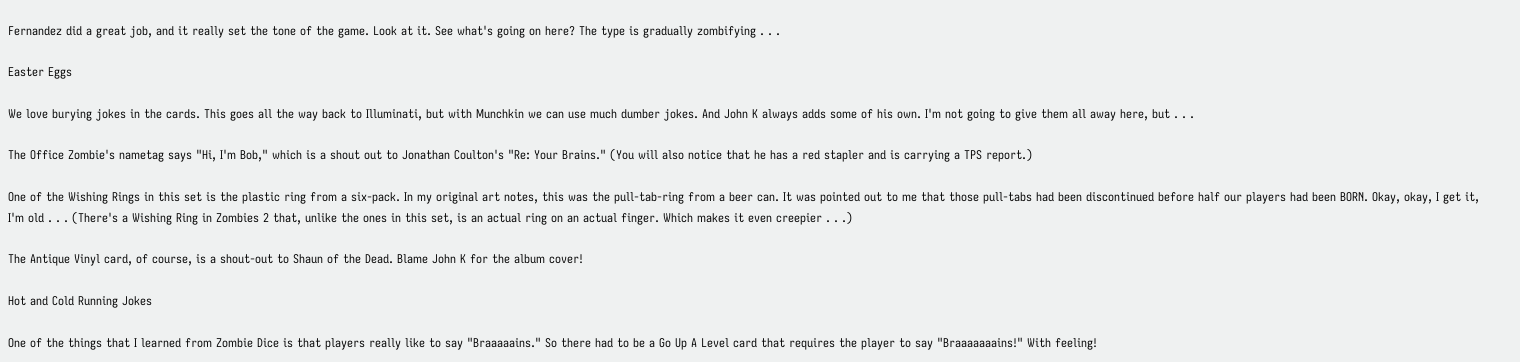Fernandez did a great job, and it really set the tone of the game. Look at it. See what's going on here? The type is gradually zombifying . . .

Easter Eggs

We love burying jokes in the cards. This goes all the way back to Illuminati, but with Munchkin we can use much dumber jokes. And John K always adds some of his own. I'm not going to give them all away here, but . . .

The Office Zombie's nametag says "Hi, I'm Bob," which is a shout out to Jonathan Coulton's "Re: Your Brains." (You will also notice that he has a red stapler and is carrying a TPS report.)

One of the Wishing Rings in this set is the plastic ring from a six-pack. In my original art notes, this was the pull-tab-ring from a beer can. It was pointed out to me that those pull-tabs had been discontinued before half our players had been BORN. Okay, okay, I get it, I'm old . . . (There's a Wishing Ring in Zombies 2 that, unlike the ones in this set, is an actual ring on an actual finger. Which makes it even creepier . . .)

The Antique Vinyl card, of course, is a shout-out to Shaun of the Dead. Blame John K for the album cover!

Hot and Cold Running Jokes

One of the things that I learned from Zombie Dice is that players really like to say "Braaaaains." So there had to be a Go Up A Level card that requires the player to say "Braaaaaaains!" With feeling!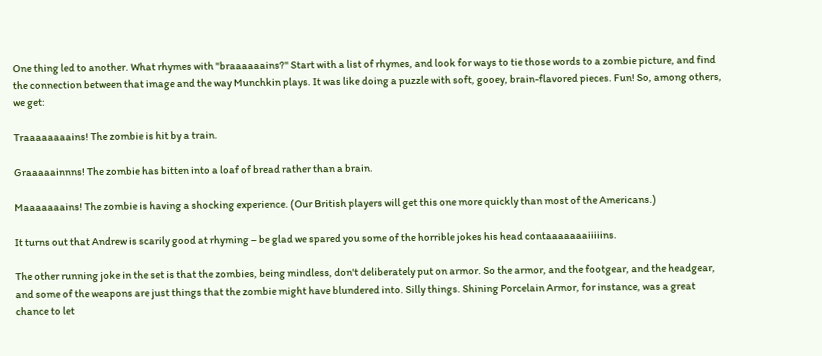One thing led to another. What rhymes with "braaaaaains?" Start with a list of rhymes, and look for ways to tie those words to a zombie picture, and find the connection between that image and the way Munchkin plays. It was like doing a puzzle with soft, gooey, brain-flavored pieces. Fun! So, among others, we get:

Traaaaaaaains! The zombie is hit by a train.

Graaaaainnns! The zombie has bitten into a loaf of bread rather than a brain.

Maaaaaaains! The zombie is having a shocking experience. (Our British players will get this one more quickly than most of the Americans.)

It turns out that Andrew is scarily good at rhyming – be glad we spared you some of the horrible jokes his head contaaaaaaaiiiiins.

The other running joke in the set is that the zombies, being mindless, don't deliberately put on armor. So the armor, and the footgear, and the headgear, and some of the weapons are just things that the zombie might have blundered into. Silly things. Shining Porcelain Armor, for instance, was a great chance to let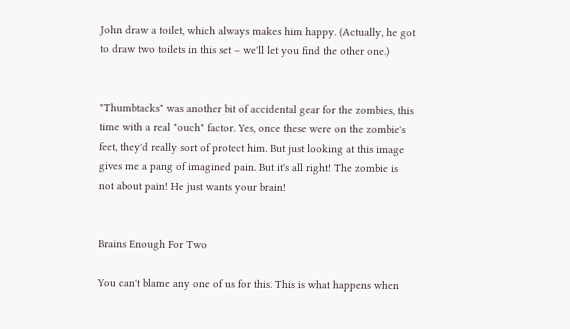John draw a toilet, which always makes him happy. (Actually, he got to draw two toilets in this set – we'll let you find the other one.)


"Thumbtacks" was another bit of accidental gear for the zombies, this time with a real "ouch" factor. Yes, once these were on the zombie's feet, they'd really sort of protect him. But just looking at this image gives me a pang of imagined pain. But it's all right! The zombie is not about pain! He just wants your brain!


Brains Enough For Two

You can't blame any one of us for this. This is what happens when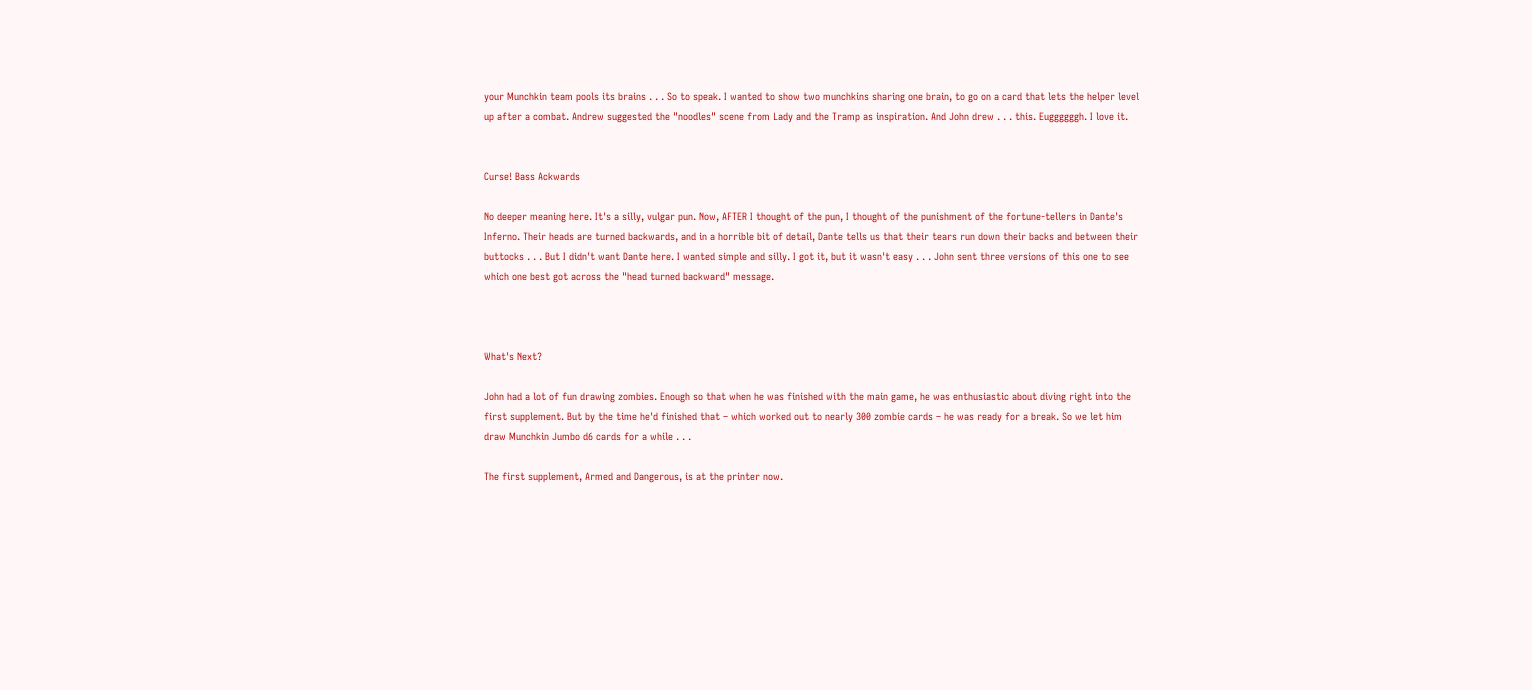your Munchkin team pools its brains . . . So to speak. I wanted to show two munchkins sharing one brain, to go on a card that lets the helper level up after a combat. Andrew suggested the "noodles" scene from Lady and the Tramp as inspiration. And John drew . . . this. Euggggggh. I love it.


Curse! Bass Ackwards

No deeper meaning here. It's a silly, vulgar pun. Now, AFTER I thought of the pun, I thought of the punishment of the fortune-tellers in Dante's Inferno. Their heads are turned backwards, and in a horrible bit of detail, Dante tells us that their tears run down their backs and between their buttocks . . . But I didn't want Dante here. I wanted simple and silly. I got it, but it wasn't easy . . . John sent three versions of this one to see which one best got across the "head turned backward" message.



What's Next?

John had a lot of fun drawing zombies. Enough so that when he was finished with the main game, he was enthusiastic about diving right into the first supplement. But by the time he'd finished that – which worked out to nearly 300 zombie cards – he was ready for a break. So we let him draw Munchkin Jumbo d6 cards for a while . . .

The first supplement, Armed and Dangerous, is at the printer now.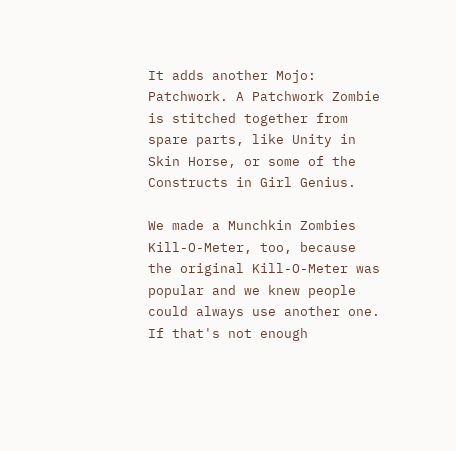It adds another Mojo: Patchwork. A Patchwork Zombie is stitched together from spare parts, like Unity in Skin Horse, or some of the Constructs in Girl Genius.

We made a Munchkin Zombies Kill-O-Meter, too, because the original Kill-O-Meter was popular and we knew people could always use another one. If that's not enough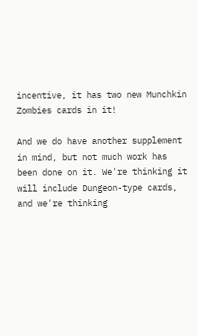incentive, it has two new Munchkin Zombies cards in it!

And we do have another supplement in mind, but not much work has been done on it. We're thinking it will include Dungeon-type cards, and we're thinking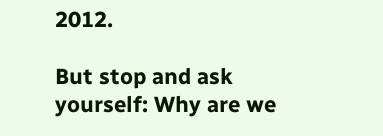2012.

But stop and ask yourself: Why are we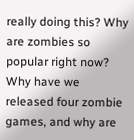really doing this? Why are zombies so popular right now? Why have we released four zombie games, and why are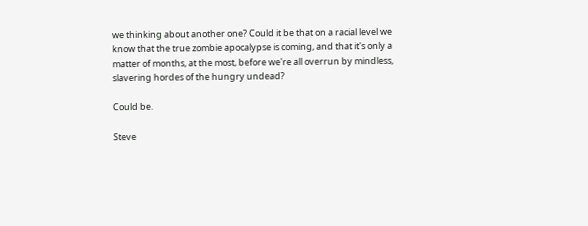we thinking about another one? Could it be that on a racial level we know that the true zombie apocalypse is coming, and that it's only a matter of months, at the most, before we're all overrun by mindless, slavering hordes of the hungry undead?

Could be.

Steve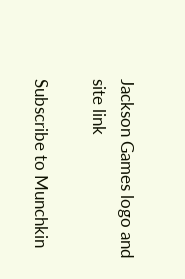Jackson Games logo and site link

Subscribe to Munchkin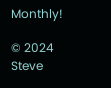Monthly!

© 2024 Steve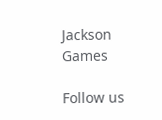Jackson Games

Follow us